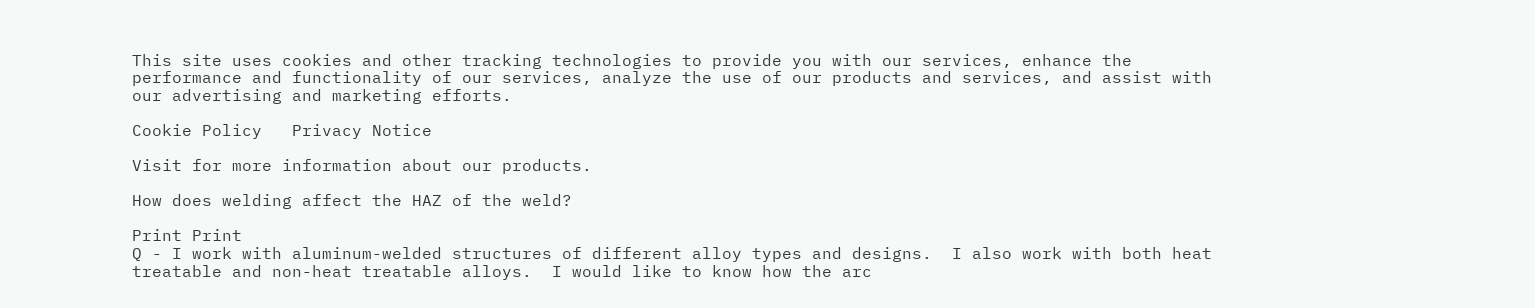This site uses cookies and other tracking technologies to provide you with our services, enhance the performance and functionality of our services, analyze the use of our products and services, and assist with our advertising and marketing efforts.

Cookie Policy   Privacy Notice

Visit for more information about our products.

How does welding affect the HAZ of the weld?

Print Print
Q - I work with aluminum-welded structures of different alloy types and designs.  I also work with both heat treatable and non-heat treatable alloys.  I would like to know how the arc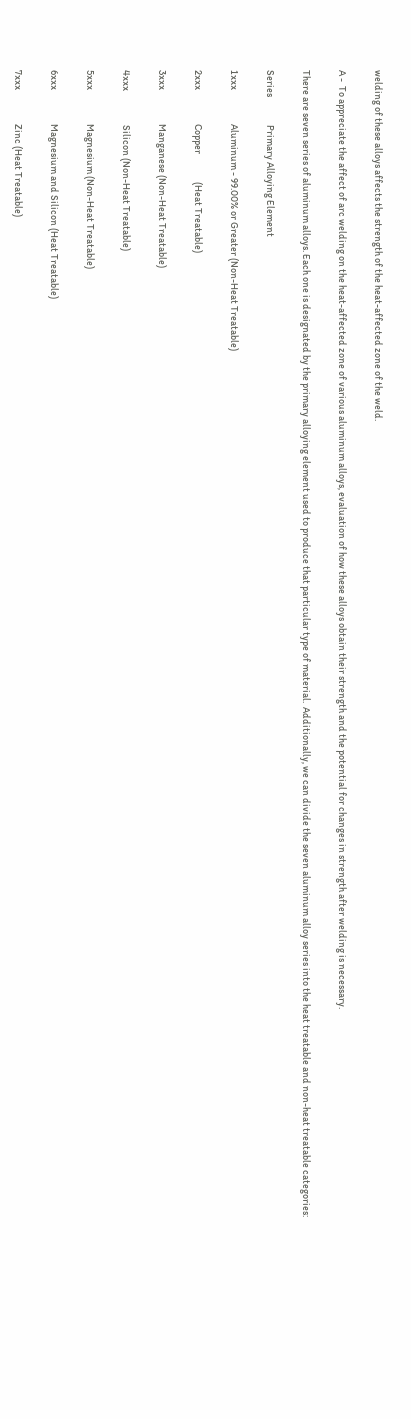welding of these alloys affects the strength of the heat-affected zone of the weld.

A -  To appreciate the affect of arc welding on the heat-affected zone of various aluminum alloys, evaluation of how these alloys obtain their strength and the potential for changes in strength after welding is necessary.

There are seven series of aluminum alloys. Each one is designated by the primary alloying element used to produce that particular type of material.  Additionally, we can divide the seven aluminum alloy series into the heat treatable and non-heat treatable categories:

Series              Primary Alloying Element

1xxx                 Aluminum - 99.00% or Greater (Non-Heat Treatable)

2xxx                 Copper              (Heat Treatable)

3xxx                 Manganese (Non-Heat Treatable)

4xxx                 Silicon (Non-Heat Treatable)

5xxx                 Magnesium (Non-Heat Treatable)

6xxx                 Magnesium and Silicon (Heat Treatable)

7xxx                 Zinc (Heat Treatable)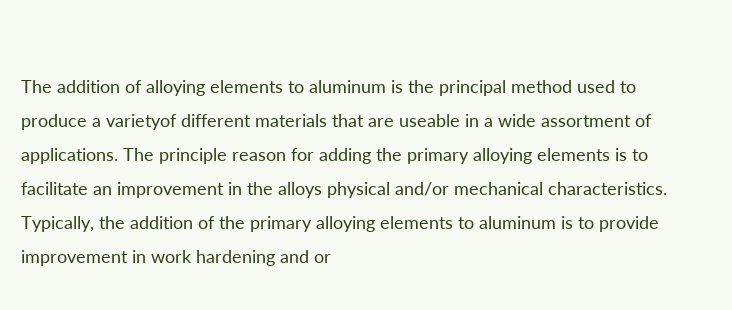The addition of alloying elements to aluminum is the principal method used to produce a varietyof different materials that are useable in a wide assortment of applications. The principle reason for adding the primary alloying elements is to facilitate an improvement in the alloys physical and/or mechanical characteristics.  Typically, the addition of the primary alloying elements to aluminum is to provide improvement in work hardening and or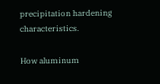precipitation hardening characteristics.

How aluminum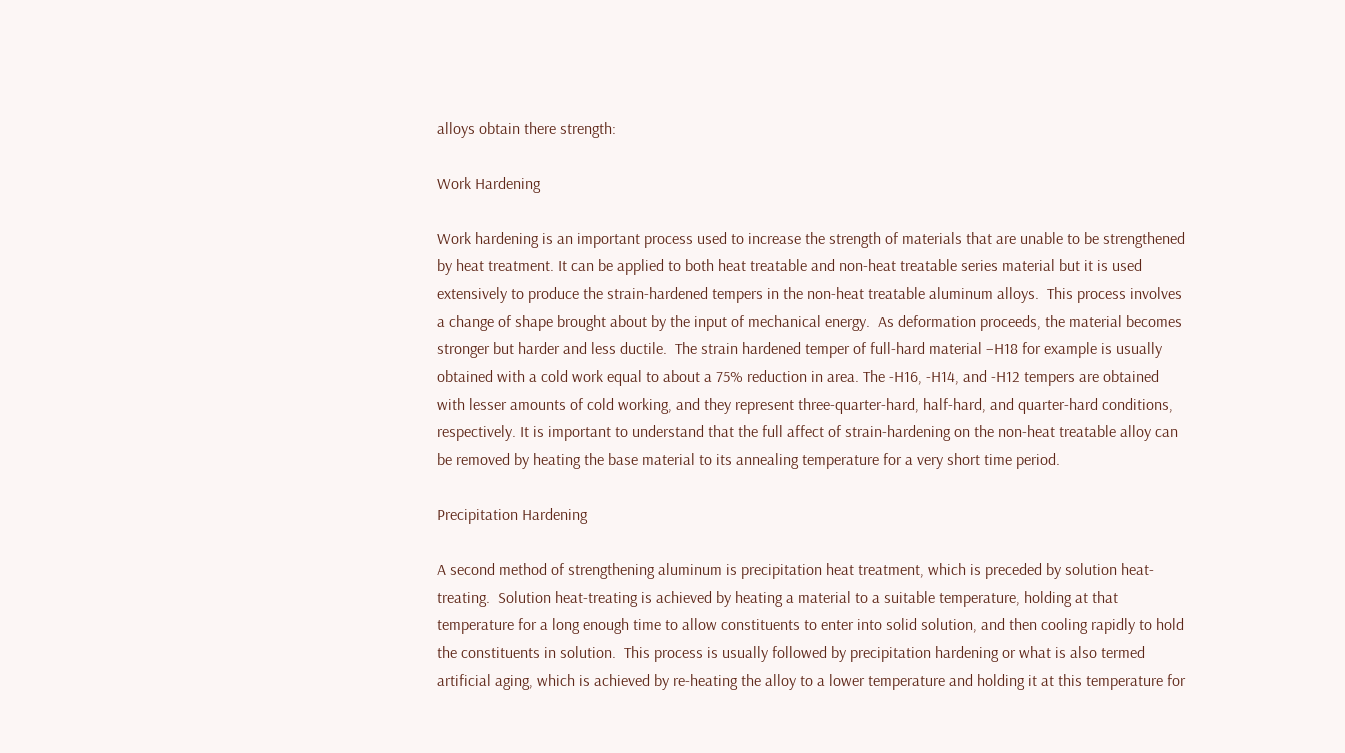alloys obtain there strength:

Work Hardening

Work hardening is an important process used to increase the strength of materials that are unable to be strengthened by heat treatment. It can be applied to both heat treatable and non-heat treatable series material but it is used extensively to produce the strain-hardened tempers in the non-heat treatable aluminum alloys.  This process involves a change of shape brought about by the input of mechanical energy.  As deformation proceeds, the material becomes stronger but harder and less ductile.  The strain hardened temper of full-hard material –H18 for example is usually obtained with a cold work equal to about a 75% reduction in area. The -H16, -H14, and -H12 tempers are obtained with lesser amounts of cold working, and they represent three-quarter-hard, half-hard, and quarter-hard conditions, respectively. It is important to understand that the full affect of strain-hardening on the non-heat treatable alloy can be removed by heating the base material to its annealing temperature for a very short time period.

Precipitation Hardening

A second method of strengthening aluminum is precipitation heat treatment, which is preceded by solution heat-treating.  Solution heat-treating is achieved by heating a material to a suitable temperature, holding at that temperature for a long enough time to allow constituents to enter into solid solution, and then cooling rapidly to hold the constituents in solution.  This process is usually followed by precipitation hardening or what is also termed artificial aging, which is achieved by re-heating the alloy to a lower temperature and holding it at this temperature for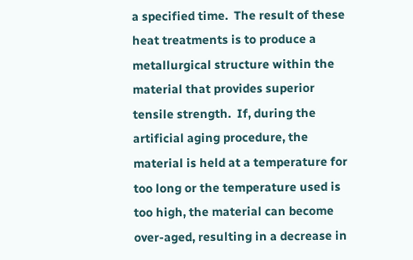a specified time.  The result of these heat treatments is to produce a metallurgical structure within the material that provides superior tensile strength.  If, during the artificial aging procedure, the material is held at a temperature for too long or the temperature used is too high, the material can become over-aged, resulting in a decrease in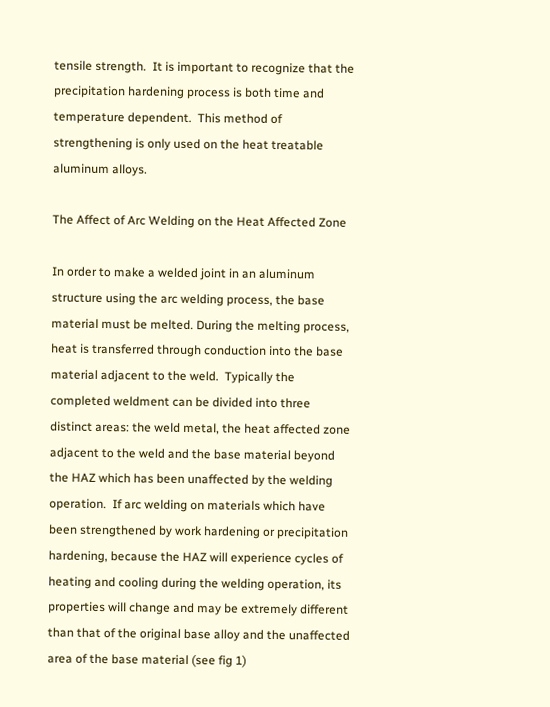tensile strength.  It is important to recognize that the precipitation hardening process is both time and temperature dependent.  This method of strengthening is only used on the heat treatable aluminum alloys.

The Affect of Arc Welding on the Heat Affected Zone

In order to make a welded joint in an aluminum structure using the arc welding process, the base material must be melted. During the melting process, heat is transferred through conduction into the base material adjacent to the weld.  Typically the completed weldment can be divided into three distinct areas: the weld metal, the heat affected zone adjacent to the weld and the base material beyond the HAZ which has been unaffected by the welding operation.  If arc welding on materials which have been strengthened by work hardening or precipitation hardening, because the HAZ will experience cycles of heating and cooling during the welding operation, its properties will change and may be extremely different than that of the original base alloy and the unaffected area of the base material (see fig 1)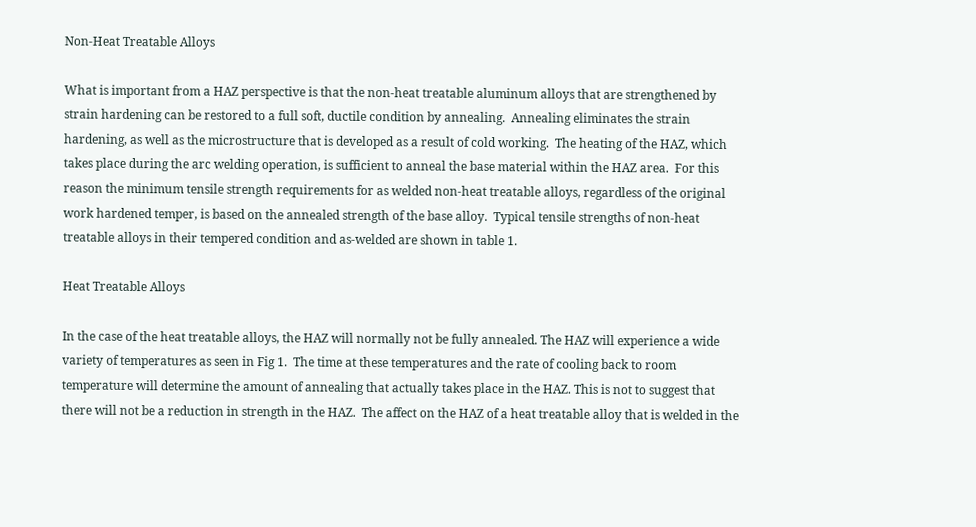Non-Heat Treatable Alloys

What is important from a HAZ perspective is that the non-heat treatable aluminum alloys that are strengthened by strain hardening can be restored to a full soft, ductile condition by annealing.  Annealing eliminates the strain hardening, as well as the microstructure that is developed as a result of cold working.  The heating of the HAZ, which takes place during the arc welding operation, is sufficient to anneal the base material within the HAZ area.  For this reason the minimum tensile strength requirements for as welded non-heat treatable alloys, regardless of the original work hardened temper, is based on the annealed strength of the base alloy.  Typical tensile strengths of non-heat treatable alloys in their tempered condition and as-welded are shown in table 1.

Heat Treatable Alloys

In the case of the heat treatable alloys, the HAZ will normally not be fully annealed. The HAZ will experience a wide variety of temperatures as seen in Fig 1.  The time at these temperatures and the rate of cooling back to room temperature will determine the amount of annealing that actually takes place in the HAZ. This is not to suggest that there will not be a reduction in strength in the HAZ.  The affect on the HAZ of a heat treatable alloy that is welded in the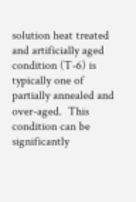solution heat treated and artificially aged condition (T-6) is typically one of partially annealed and over-aged.  This condition can be significantly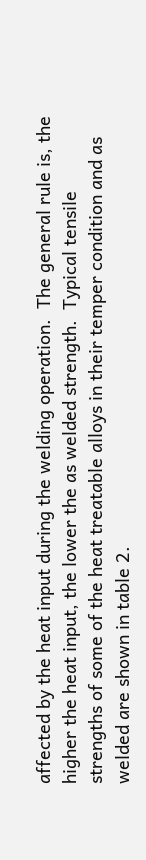affected by the heat input during the welding operation.  The general rule is, the higher the heat input, the lower the as welded strength.  Typical tensile strengths of some of the heat treatable alloys in their temper condition and as welded are shown in table 2.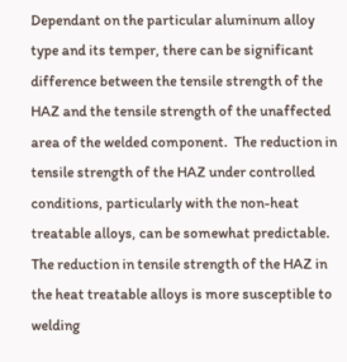Dependant on the particular aluminum alloy type and its temper, there can be significant difference between the tensile strength of the HAZ and the tensile strength of the unaffected area of the welded component.  The reduction in tensile strength of the HAZ under controlled conditions, particularly with the non-heat treatable alloys, can be somewhat predictable.  The reduction in tensile strength of the HAZ in the heat treatable alloys is more susceptible to welding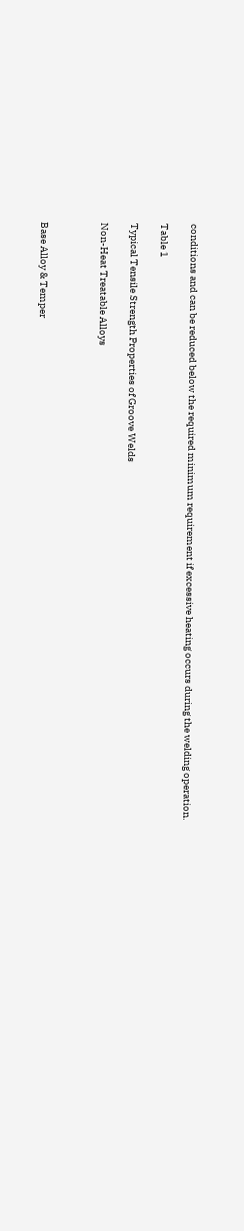conditions and can be reduced below the required minimum requirement if excessive heating occurs during the welding operation.

Table 1

Typical Tensile Strength Properties of Groove Welds

Non-Heat Treatable Alloys



Base Alloy & Temper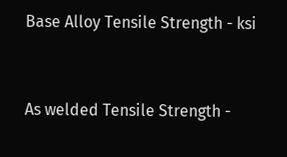Base Alloy Tensile Strength - ksi


As welded Tensile Strength -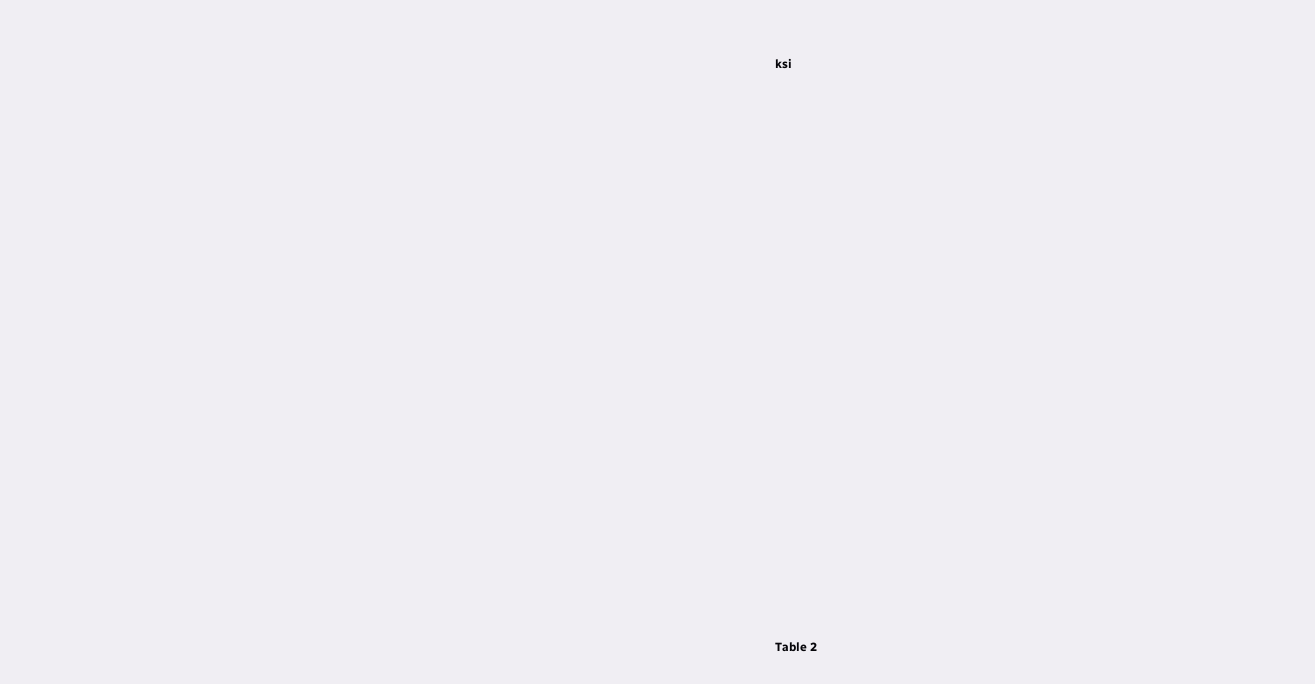ksi


























Table 2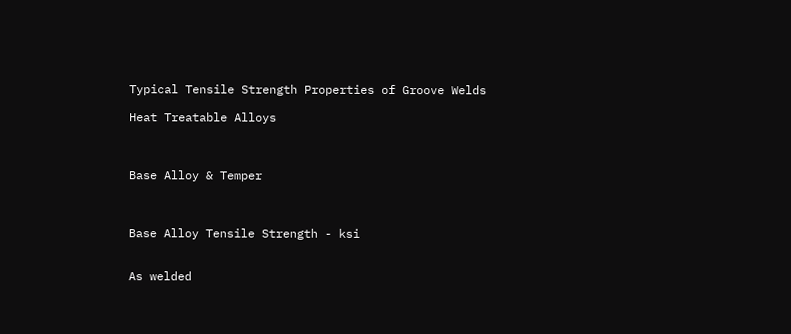Typical Tensile Strength Properties of Groove Welds

Heat Treatable Alloys



Base Alloy & Temper



Base Alloy Tensile Strength - ksi


As welded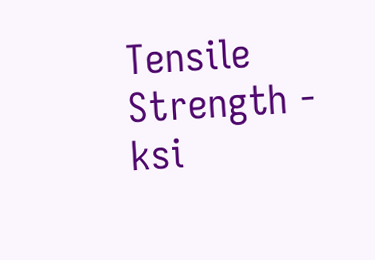Tensile Strength - ksi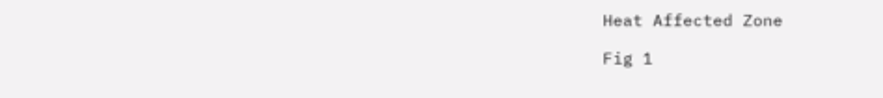Heat Affected Zone

Fig 1